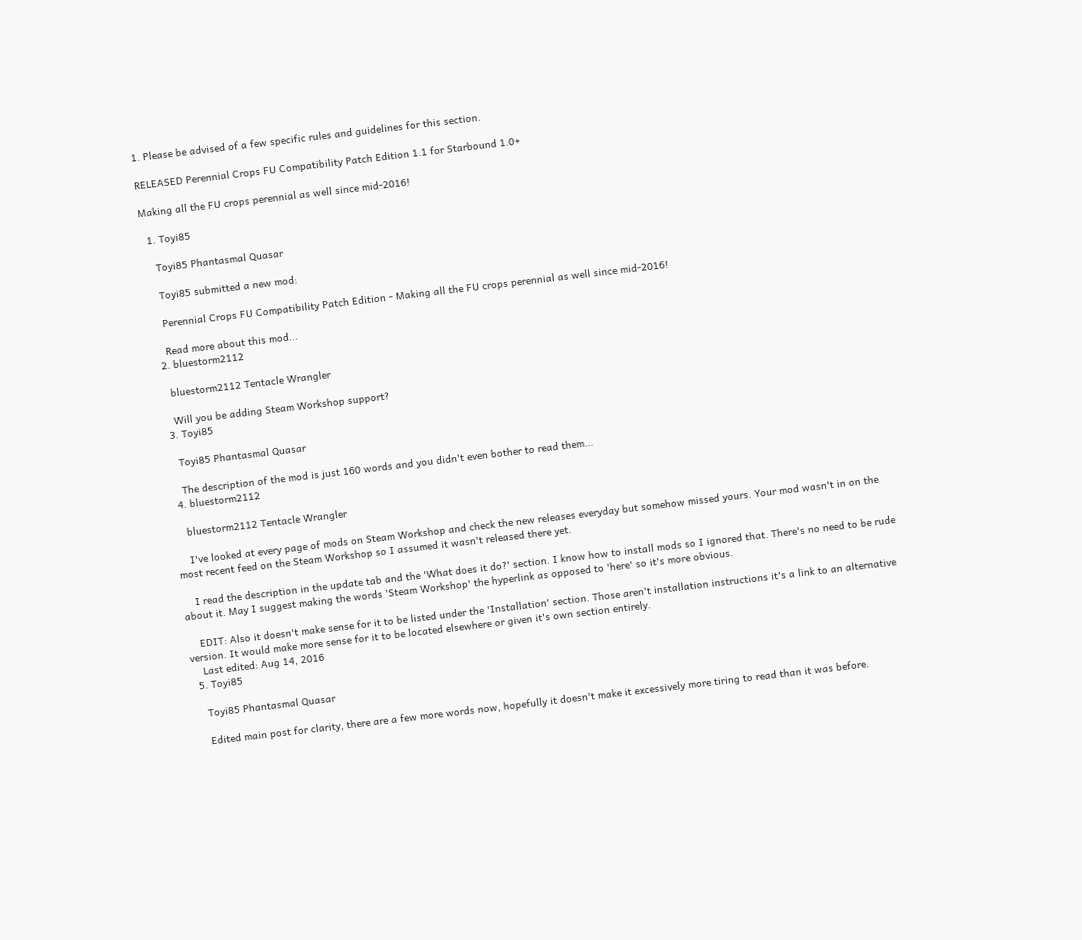1. Please be advised of a few specific rules and guidelines for this section.

RELEASED Perennial Crops FU Compatibility Patch Edition 1.1 for Starbound 1.0+

Making all the FU crops perennial as well since mid-2016!

  1. Toyi85

    Toyi85 Phantasmal Quasar

    Toyi85 submitted a new mod:

    Perennial Crops FU Compatibility Patch Edition - Making all the FU crops perennial as well since mid-2016!

    Read more about this mod...
  2. bluestorm2112

    bluestorm2112 Tentacle Wrangler

    Will you be adding Steam Workshop support?
  3. Toyi85

    Toyi85 Phantasmal Quasar

    The description of the mod is just 160 words and you didn't even bother to read them...
  4. bluestorm2112

    bluestorm2112 Tentacle Wrangler

    I've looked at every page of mods on Steam Workshop and check the new releases everyday but somehow missed yours. Your mod wasn't in on the most recent feed on the Steam Workshop so I assumed it wasn't released there yet.

    I read the description in the update tab and the 'What does it do?' section. I know how to install mods so I ignored that. There's no need to be rude about it. May I suggest making the words 'Steam Workshop' the hyperlink as opposed to 'here' so it's more obvious.

    EDIT: Also it doesn't make sense for it to be listed under the 'Installation' section. Those aren't installation instructions it's a link to an alternative version. It would make more sense for it to be located elsewhere or given it's own section entirely.
    Last edited: Aug 14, 2016
  5. Toyi85

    Toyi85 Phantasmal Quasar

    Edited main post for clarity, there are a few more words now, hopefully it doesn't make it excessively more tiring to read than it was before.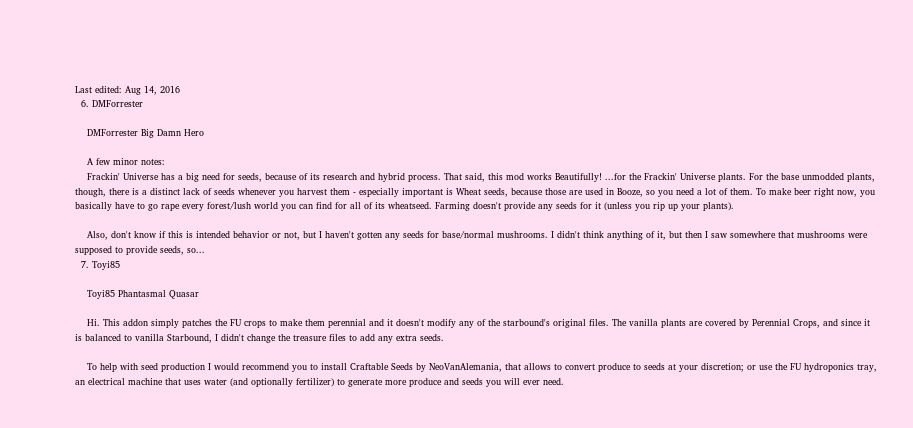Last edited: Aug 14, 2016
  6. DMForrester

    DMForrester Big Damn Hero

    A few minor notes:
    Frackin' Universe has a big need for seeds, because of its research and hybrid process. That said, this mod works Beautifully! ...for the Frackin' Universe plants. For the base unmodded plants, though, there is a distinct lack of seeds whenever you harvest them - especially important is Wheat seeds, because those are used in Booze, so you need a lot of them. To make beer right now, you basically have to go rape every forest/lush world you can find for all of its wheatseed. Farming doesn't provide any seeds for it (unless you rip up your plants).

    Also, don't know if this is intended behavior or not, but I haven't gotten any seeds for base/normal mushrooms. I didn't think anything of it, but then I saw somewhere that mushrooms were supposed to provide seeds, so...
  7. Toyi85

    Toyi85 Phantasmal Quasar

    Hi. This addon simply patches the FU crops to make them perennial and it doesn't modify any of the starbound's original files. The vanilla plants are covered by Perennial Crops, and since it is balanced to vanilla Starbound, I didn't change the treasure files to add any extra seeds.

    To help with seed production I would recommend you to install Craftable Seeds by NeoVanAlemania, that allows to convert produce to seeds at your discretion; or use the FU hydroponics tray, an electrical machine that uses water (and optionally fertilizer) to generate more produce and seeds you will ever need.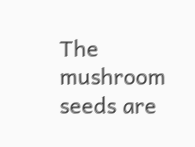The mushroom seeds are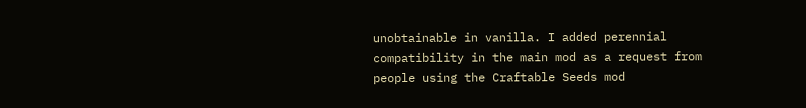unobtainable in vanilla. I added perennial compatibility in the main mod as a request from people using the Craftable Seeds mod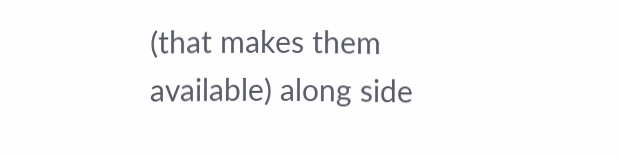(that makes them available) along side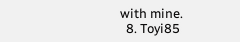with mine.
  8. Toyi85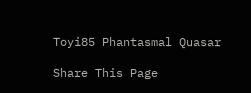Toyi85 Phantasmal Quasar

Share This Page